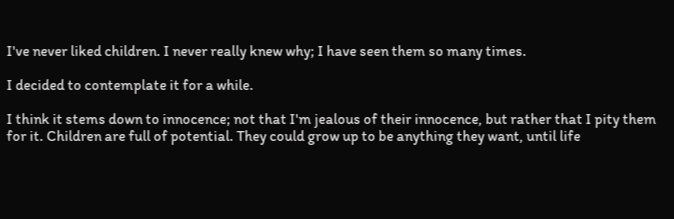I've never liked children. I never really knew why; I have seen them so many times.

I decided to contemplate it for a while.

I think it stems down to innocence; not that I'm jealous of their innocence, but rather that I pity them for it. Children are full of potential. They could grow up to be anything they want, until life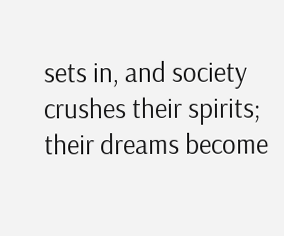sets in, and society crushes their spirits; their dreams become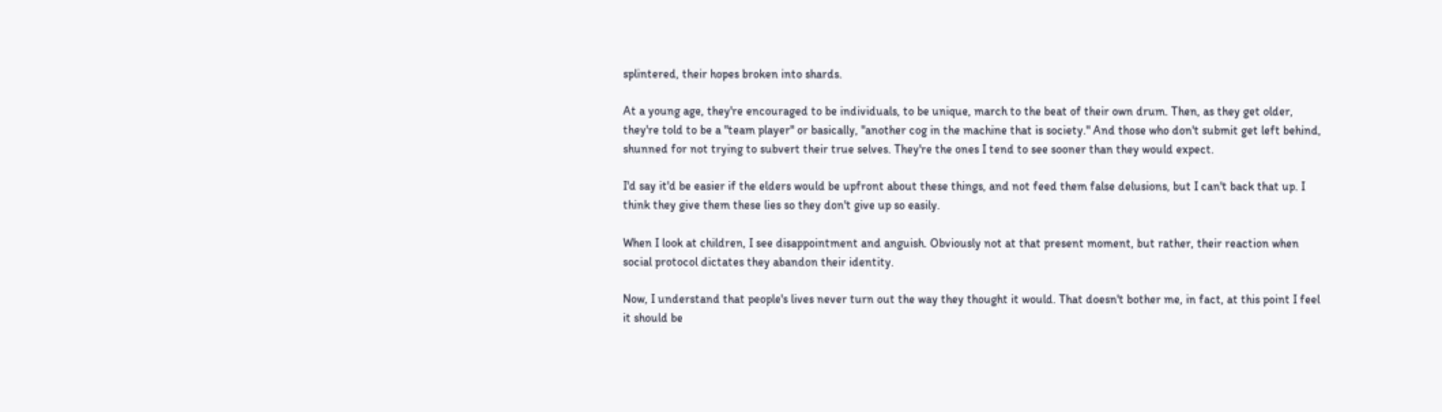splintered, their hopes broken into shards.

At a young age, they're encouraged to be individuals, to be unique, march to the beat of their own drum. Then, as they get older, they're told to be a "team player" or basically, "another cog in the machine that is society." And those who don't submit get left behind, shunned for not trying to subvert their true selves. They're the ones I tend to see sooner than they would expect.

I'd say it'd be easier if the elders would be upfront about these things, and not feed them false delusions, but I can't back that up. I think they give them these lies so they don't give up so easily.

When I look at children, I see disappointment and anguish. Obviously not at that present moment, but rather, their reaction when social protocol dictates they abandon their identity.

Now, I understand that people's lives never turn out the way they thought it would. That doesn't bother me, in fact, at this point I feel it should be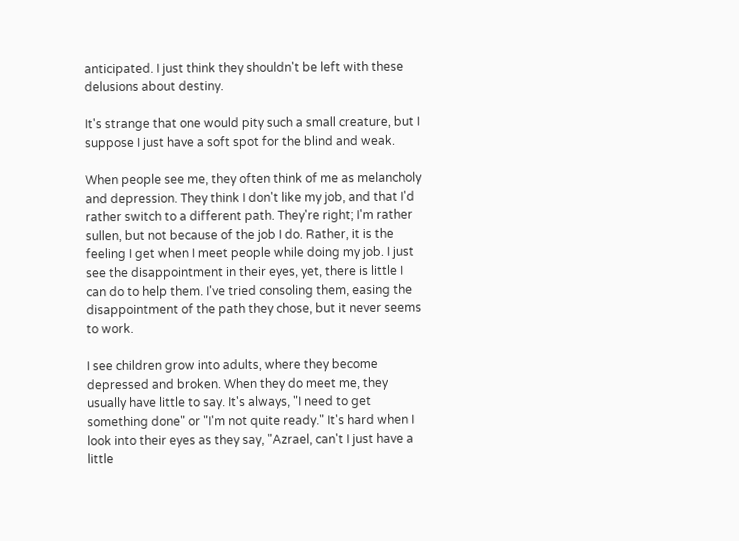anticipated. I just think they shouldn't be left with these delusions about destiny.

It's strange that one would pity such a small creature, but I suppose I just have a soft spot for the blind and weak.

When people see me, they often think of me as melancholy and depression. They think I don't like my job, and that I'd rather switch to a different path. They're right; I'm rather sullen, but not because of the job I do. Rather, it is the feeling I get when I meet people while doing my job. I just see the disappointment in their eyes, yet, there is little I can do to help them. I've tried consoling them, easing the disappointment of the path they chose, but it never seems to work.

I see children grow into adults, where they become depressed and broken. When they do meet me, they usually have little to say. It's always, "I need to get something done" or "I'm not quite ready." It's hard when I look into their eyes as they say, "Azrael, can't I just have a little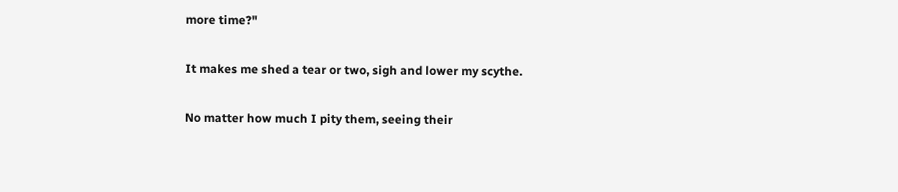more time?"

It makes me shed a tear or two, sigh and lower my scythe.

No matter how much I pity them, seeing their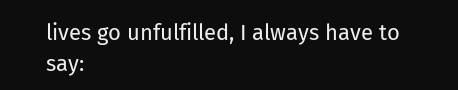lives go unfulfilled, I always have to say: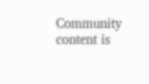Community content is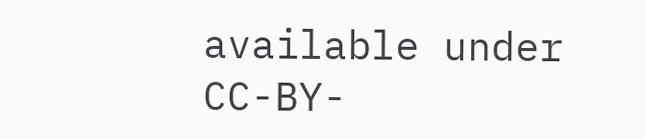available under CC-BY-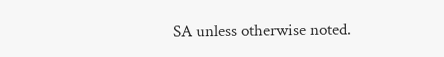SA unless otherwise noted.